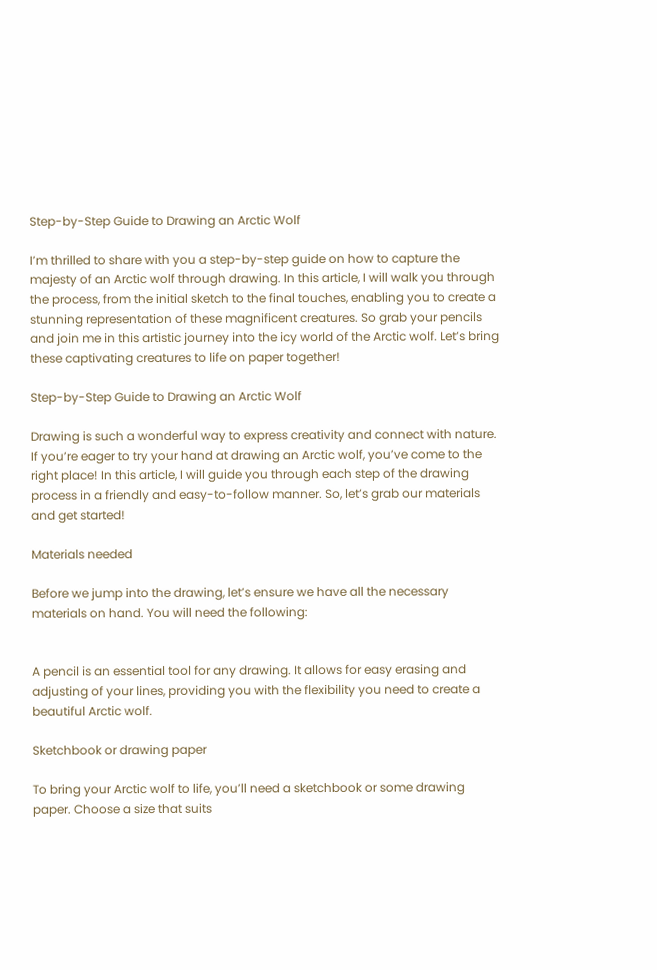Step-by-Step Guide to Drawing an Arctic Wolf

I’m thrilled to share with you a step-by-step guide on how to capture the majesty of an Arctic wolf through drawing. In this article, I will walk you through the process, from the initial sketch to the final touches, enabling you to create a stunning representation of these magnificent creatures. So grab your pencils and join me in this artistic journey into the icy world of the Arctic wolf. Let’s bring these captivating creatures to life on paper together!

Step-by-Step Guide to Drawing an Arctic Wolf

Drawing is such a wonderful way to express creativity and connect with nature. If you’re eager to try your hand at drawing an Arctic wolf, you’ve come to the right place! In this article, I will guide you through each step of the drawing process in a friendly and easy-to-follow manner. So, let’s grab our materials and get started!

Materials needed

Before we jump into the drawing, let’s ensure we have all the necessary materials on hand. You will need the following:


A pencil is an essential tool for any drawing. It allows for easy erasing and adjusting of your lines, providing you with the flexibility you need to create a beautiful Arctic wolf.

Sketchbook or drawing paper

To bring your Arctic wolf to life, you’ll need a sketchbook or some drawing paper. Choose a size that suits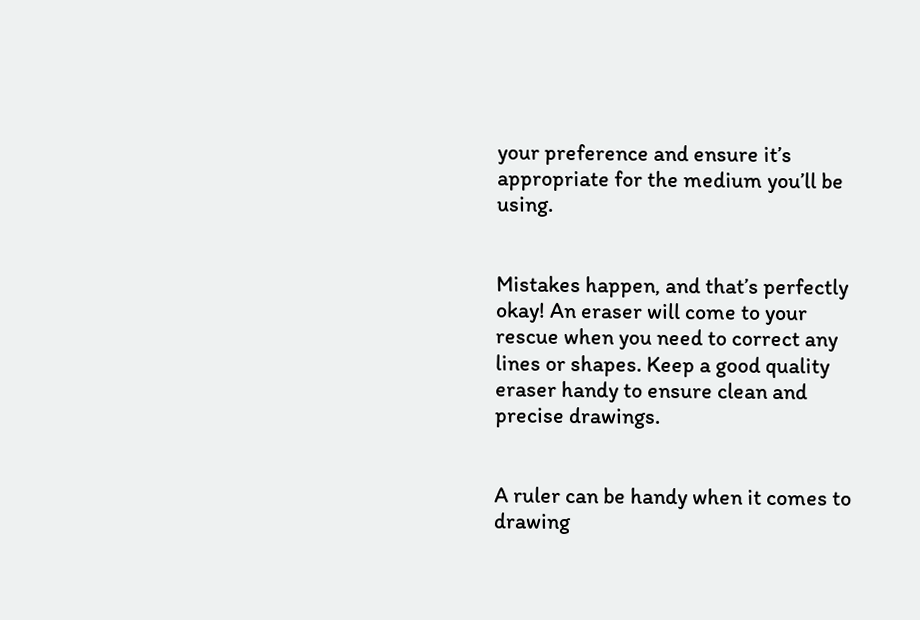your preference and ensure it’s appropriate for the medium you’ll be using.


Mistakes happen, and that’s perfectly okay! An eraser will come to your rescue when you need to correct any lines or shapes. Keep a good quality eraser handy to ensure clean and precise drawings.


A ruler can be handy when it comes to drawing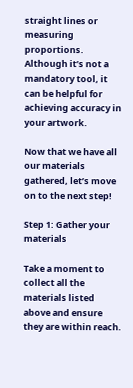straight lines or measuring proportions. Although it’s not a mandatory tool, it can be helpful for achieving accuracy in your artwork.

Now that we have all our materials gathered, let’s move on to the next step!

Step 1: Gather your materials

Take a moment to collect all the materials listed above and ensure they are within reach.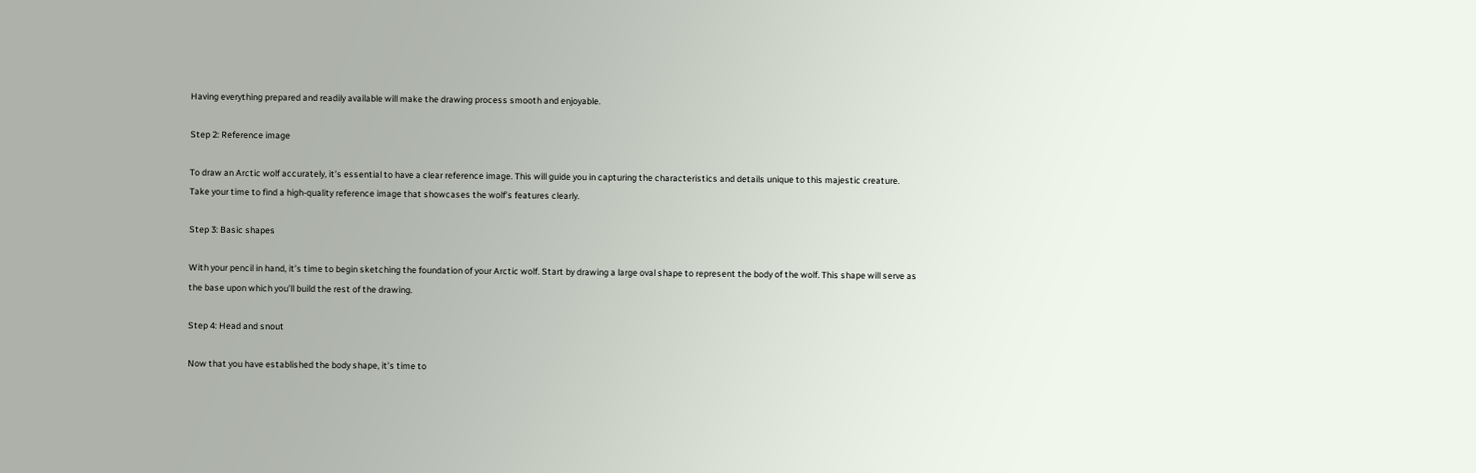Having everything prepared and readily available will make the drawing process smooth and enjoyable.

Step 2: Reference image

To draw an Arctic wolf accurately, it’s essential to have a clear reference image. This will guide you in capturing the characteristics and details unique to this majestic creature. Take your time to find a high-quality reference image that showcases the wolf’s features clearly.

Step 3: Basic shapes

With your pencil in hand, it’s time to begin sketching the foundation of your Arctic wolf. Start by drawing a large oval shape to represent the body of the wolf. This shape will serve as the base upon which you’ll build the rest of the drawing.

Step 4: Head and snout

Now that you have established the body shape, it’s time to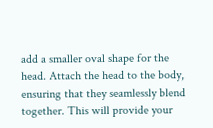add a smaller oval shape for the head. Attach the head to the body, ensuring that they seamlessly blend together. This will provide your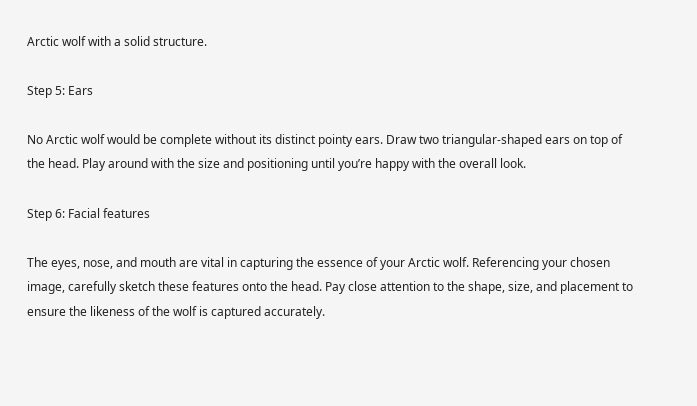Arctic wolf with a solid structure.

Step 5: Ears

No Arctic wolf would be complete without its distinct pointy ears. Draw two triangular-shaped ears on top of the head. Play around with the size and positioning until you’re happy with the overall look.

Step 6: Facial features

The eyes, nose, and mouth are vital in capturing the essence of your Arctic wolf. Referencing your chosen image, carefully sketch these features onto the head. Pay close attention to the shape, size, and placement to ensure the likeness of the wolf is captured accurately.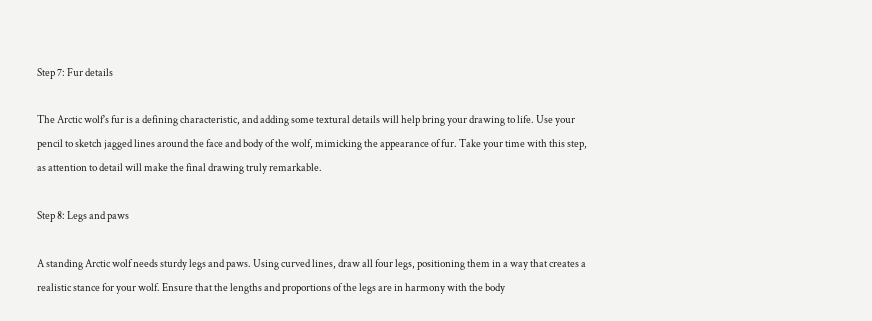Step 7: Fur details

The Arctic wolf’s fur is a defining characteristic, and adding some textural details will help bring your drawing to life. Use your pencil to sketch jagged lines around the face and body of the wolf, mimicking the appearance of fur. Take your time with this step, as attention to detail will make the final drawing truly remarkable.

Step 8: Legs and paws

A standing Arctic wolf needs sturdy legs and paws. Using curved lines, draw all four legs, positioning them in a way that creates a realistic stance for your wolf. Ensure that the lengths and proportions of the legs are in harmony with the body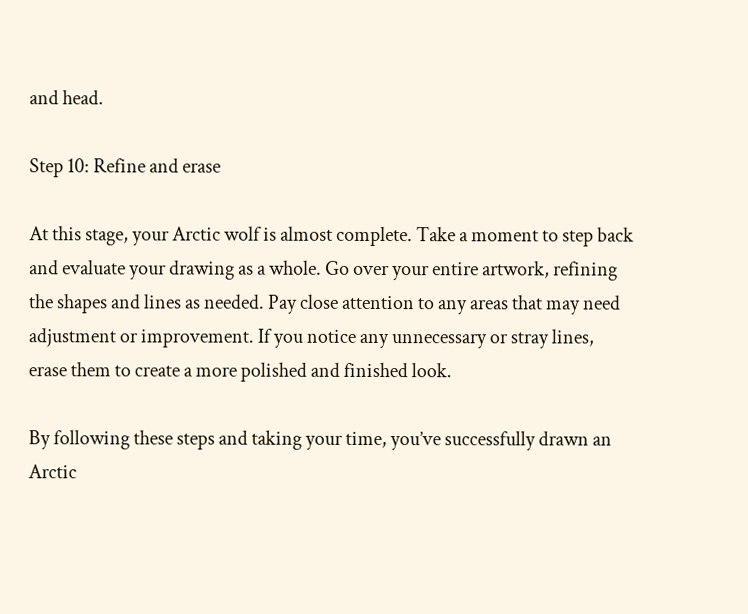and head.

Step 10: Refine and erase

At this stage, your Arctic wolf is almost complete. Take a moment to step back and evaluate your drawing as a whole. Go over your entire artwork, refining the shapes and lines as needed. Pay close attention to any areas that may need adjustment or improvement. If you notice any unnecessary or stray lines, erase them to create a more polished and finished look.

By following these steps and taking your time, you’ve successfully drawn an Arctic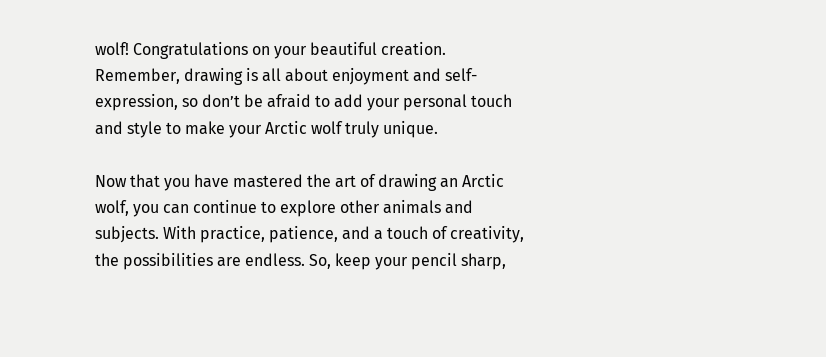wolf! Congratulations on your beautiful creation. Remember, drawing is all about enjoyment and self-expression, so don’t be afraid to add your personal touch and style to make your Arctic wolf truly unique.

Now that you have mastered the art of drawing an Arctic wolf, you can continue to explore other animals and subjects. With practice, patience, and a touch of creativity, the possibilities are endless. So, keep your pencil sharp,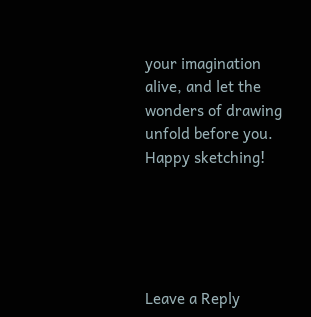your imagination alive, and let the wonders of drawing unfold before you. Happy sketching!





Leave a Reply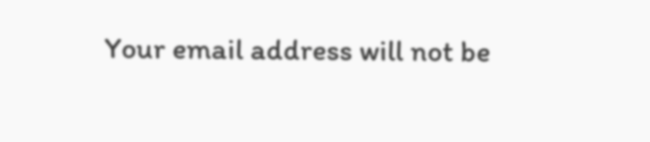Your email address will not be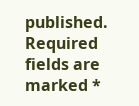published. Required fields are marked *